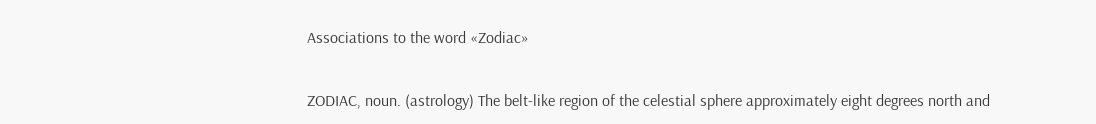Associations to the word «Zodiac»


ZODIAC, noun. (astrology) The belt-like region of the celestial sphere approximately eight degrees north and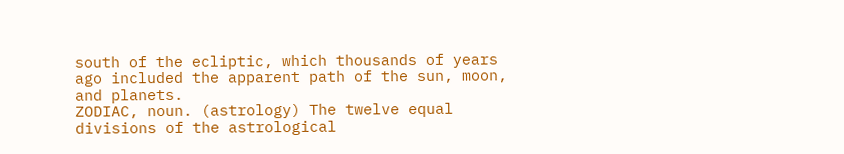south of the ecliptic, which thousands of years ago included the apparent path of the sun, moon, and planets.
ZODIAC, noun. (astrology) The twelve equal divisions of the astrological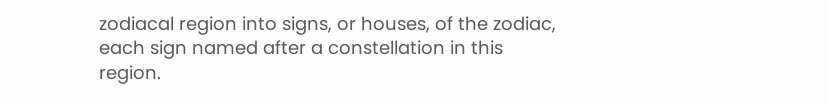zodiacal region into signs, or houses, of the zodiac, each sign named after a constellation in this region.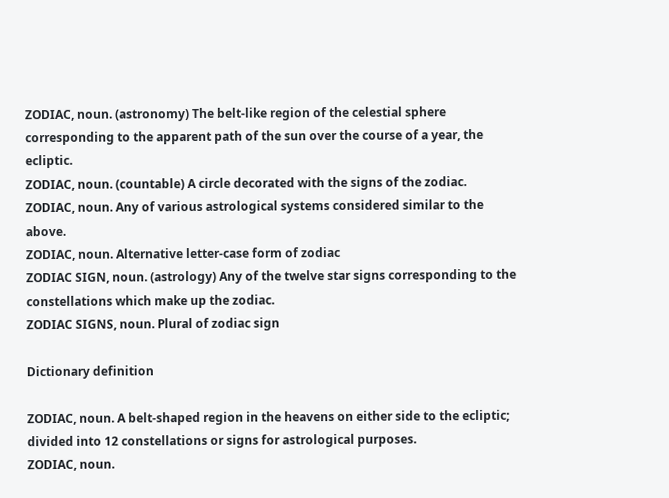ZODIAC, noun. (astronomy) The belt-like region of the celestial sphere corresponding to the apparent path of the sun over the course of a year, the ecliptic.
ZODIAC, noun. (countable) A circle decorated with the signs of the zodiac.
ZODIAC, noun. Any of various astrological systems considered similar to the above.
ZODIAC, noun. Alternative letter-case form of zodiac
ZODIAC SIGN, noun. (astrology) Any of the twelve star signs corresponding to the constellations which make up the zodiac.
ZODIAC SIGNS, noun. Plural of zodiac sign

Dictionary definition

ZODIAC, noun. A belt-shaped region in the heavens on either side to the ecliptic; divided into 12 constellations or signs for astrological purposes.
ZODIAC, noun.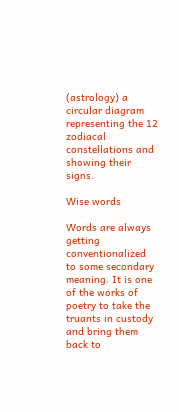(astrology) a circular diagram representing the 12 zodiacal constellations and showing their signs.

Wise words

Words are always getting conventionalized to some secondary meaning. It is one of the works of poetry to take the truants in custody and bring them back to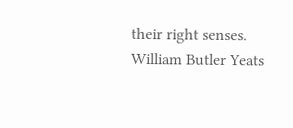their right senses.
William Butler Yeats